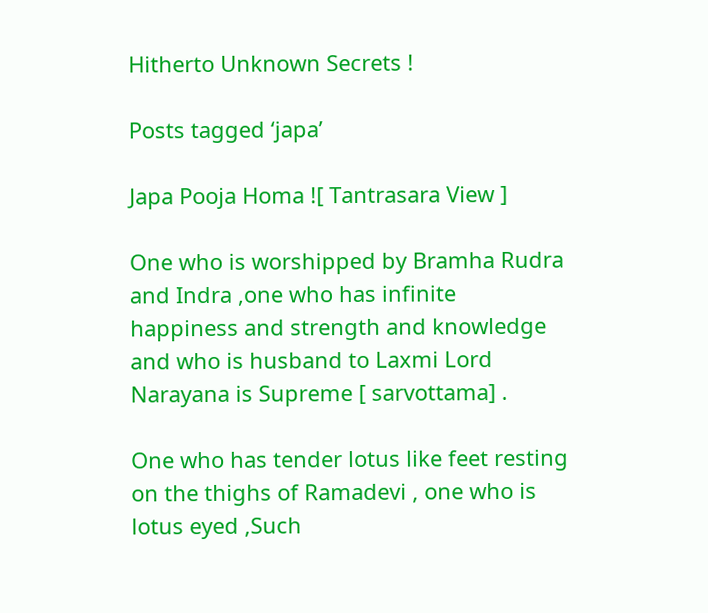Hitherto Unknown Secrets !

Posts tagged ‘japa’

Japa Pooja Homa ![ Tantrasara View ]

One who is worshipped by Bramha Rudra and Indra ,one who has infinite happiness and strength and knowledge and who is husband to Laxmi Lord Narayana is Supreme [ sarvottama] .

One who has tender lotus like feet resting on the thighs of Ramadevi , one who is lotus eyed ,Such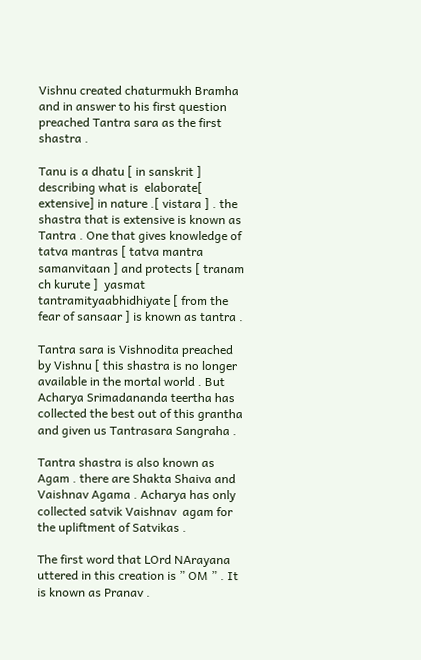Vishnu created chaturmukh Bramha and in answer to his first question preached Tantra sara as the first shastra .

Tanu is a dhatu [ in sanskrit ] describing what is  elaborate[ extensive] in nature .[ vistara ] . the shastra that is extensive is known as Tantra . One that gives knowledge of tatva mantras [ tatva mantra samanvitaan ] and protects [ tranam ch kurute ]  yasmat tantramityaabhidhiyate [ from the fear of sansaar ] is known as tantra .

Tantra sara is Vishnodita preached by Vishnu [ this shastra is no longer available in the mortal world . But Acharya Srimadananda teertha has collected the best out of this grantha and given us Tantrasara Sangraha .

Tantra shastra is also known as Agam . there are Shakta Shaiva and Vaishnav Agama . Acharya has only collected satvik Vaishnav  agam for the upliftment of Satvikas .

The first word that LOrd NArayana uttered in this creation is ” OM ” . It is known as Pranav .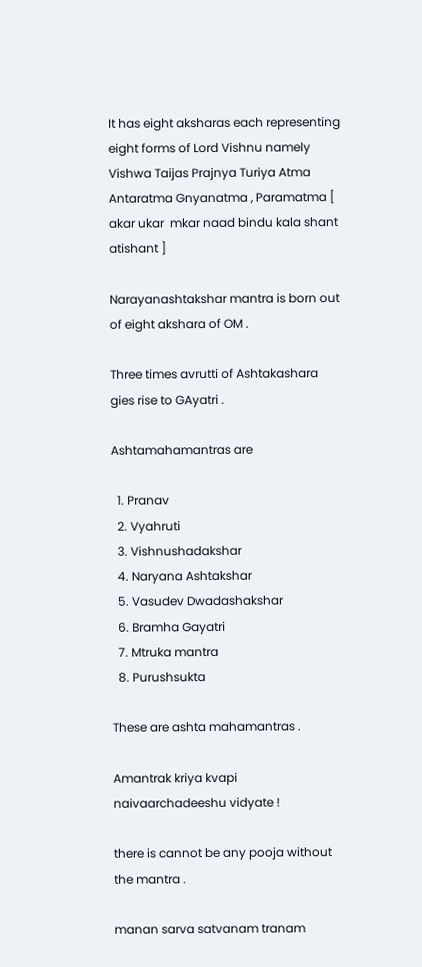It has eight aksharas each representing eight forms of Lord Vishnu namely Vishwa Taijas Prajnya Turiya Atma Antaratma Gnyanatma , Paramatma [ akar ukar  mkar naad bindu kala shant atishant ]

Narayanashtakshar mantra is born out of eight akshara of OM .

Three times avrutti of Ashtakashara gies rise to GAyatri .

Ashtamahamantras are

  1. Pranav
  2. Vyahruti
  3. Vishnushadakshar
  4. Naryana Ashtakshar
  5. Vasudev Dwadashakshar
  6. Bramha Gayatri
  7. Mtruka mantra
  8. Purushsukta

These are ashta mahamantras .

Amantrak kriya kvapi naivaarchadeeshu vidyate !

there is cannot be any pooja without the mantra .

manan sarva satvanam tranam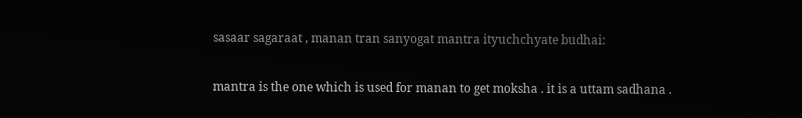sasaar sagaraat , manan tran sanyogat mantra ityuchchyate budhai:

mantra is the one which is used for manan to get moksha . it is a uttam sadhana .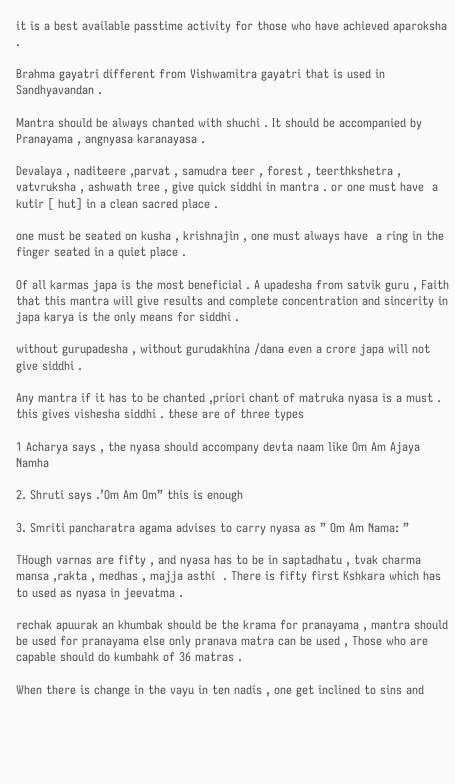it is a best available passtime activity for those who have achieved aparoksha .

Brahma gayatri different from Vishwamitra gayatri that is used in Sandhyavandan .

Mantra should be always chanted with shuchi . It should be accompanied by Pranayama , angnyasa karanayasa .

Devalaya , naditeere ,parvat , samudra teer , forest , teerthkshetra , vatvruksha , ashwath tree , give quick siddhi in mantra . or one must have  a kutir [ hut] in a clean sacred place .

one must be seated on kusha , krishnajin , one must always have  a ring in the finger seated in a quiet place .

Of all karmas japa is the most beneficial . A upadesha from satvik guru , Faith that this mantra will give results and complete concentration and sincerity in japa karya is the only means for siddhi .

without gurupadesha , without gurudakhina /dana even a crore japa will not give siddhi .

Any mantra if it has to be chanted ,priori chant of matruka nyasa is a must . this gives vishesha siddhi . these are of three types

1 Acharya says , the nyasa should accompany devta naam like Om Am Ajaya Namha

2. Shruti says .’Om Am Om” this is enough

3. Smriti pancharatra agama advises to carry nyasa as ” Om Am Nama: ”

THough varnas are fifty , and nyasa has to be in saptadhatu , tvak charma mansa ,rakta , medhas , majja asthi  . There is fifty first Kshkara which has to used as nyasa in jeevatma .

rechak apuurak an khumbak should be the krama for pranayama , mantra should be used for pranayama else only pranava matra can be used , Those who are capable should do kumbahk of 36 matras .

When there is change in the vayu in ten nadis , one get inclined to sins and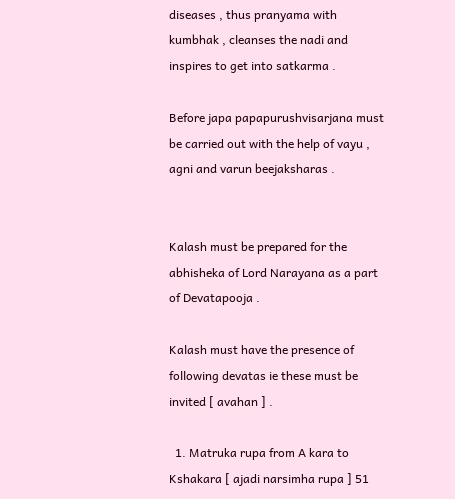diseases , thus pranyama with kumbhak , cleanses the nadi and inspires to get into satkarma .

Before japa papapurushvisarjana must be carried out with the help of vayu , agni and varun beejaksharas .


Kalash must be prepared for the abhisheka of Lord Narayana as a part of Devatapooja .

Kalash must have the presence of following devatas ie these must be invited [ avahan ] .

  1. Matruka rupa from A kara to Kshakara [ ajadi narsimha rupa ] 51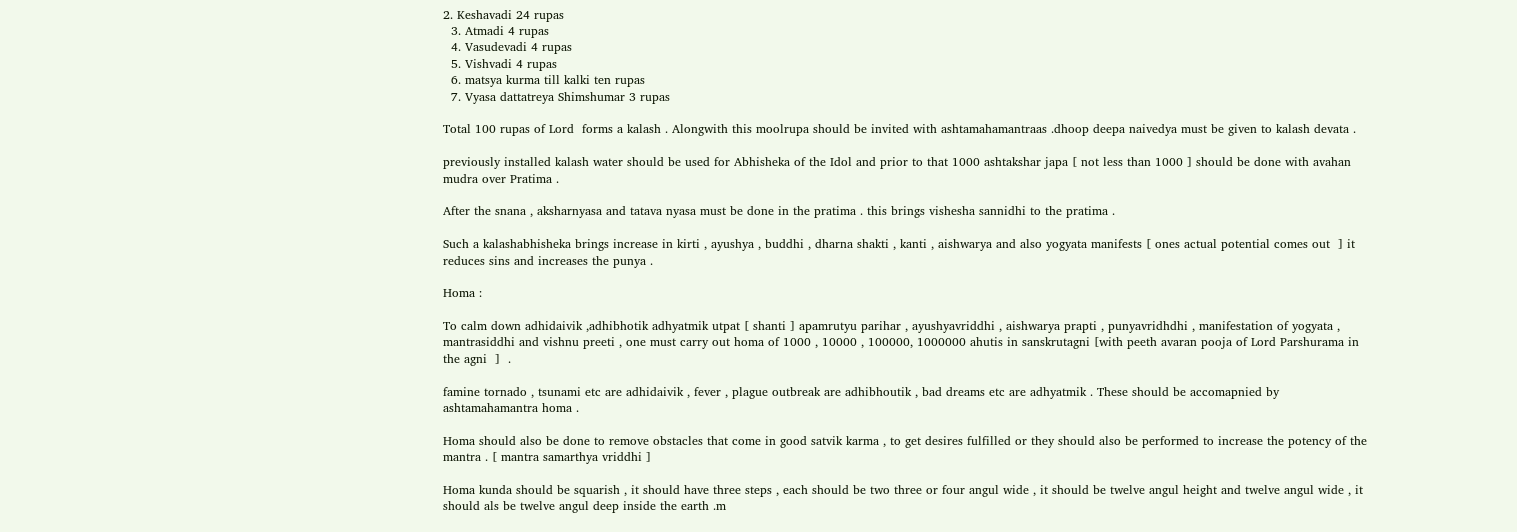2. Keshavadi 24 rupas
  3. Atmadi 4 rupas
  4. Vasudevadi 4 rupas
  5. Vishvadi 4 rupas
  6. matsya kurma till kalki ten rupas
  7. Vyasa dattatreya Shimshumar 3 rupas

Total 100 rupas of Lord  forms a kalash . Alongwith this moolrupa should be invited with ashtamahamantraas .dhoop deepa naivedya must be given to kalash devata .

previously installed kalash water should be used for Abhisheka of the Idol and prior to that 1000 ashtakshar japa [ not less than 1000 ] should be done with avahan mudra over Pratima .

After the snana , aksharnyasa and tatava nyasa must be done in the pratima . this brings vishesha sannidhi to the pratima .

Such a kalashabhisheka brings increase in kirti , ayushya , buddhi , dharna shakti , kanti , aishwarya and also yogyata manifests [ ones actual potential comes out  ] it reduces sins and increases the punya .

Homa :

To calm down adhidaivik ,adhibhotik adhyatmik utpat [ shanti ] apamrutyu parihar , ayushyavriddhi , aishwarya prapti , punyavridhdhi , manifestation of yogyata , mantrasiddhi and vishnu preeti , one must carry out homa of 1000 , 10000 , 100000, 1000000 ahutis in sanskrutagni [with peeth avaran pooja of Lord Parshurama in the agni  ]  .

famine tornado , tsunami etc are adhidaivik , fever , plague outbreak are adhibhoutik , bad dreams etc are adhyatmik . These should be accomapnied by ashtamahamantra homa .

Homa should also be done to remove obstacles that come in good satvik karma , to get desires fulfilled or they should also be performed to increase the potency of the mantra . [ mantra samarthya vriddhi ]

Homa kunda should be squarish , it should have three steps , each should be two three or four angul wide , it should be twelve angul height and twelve angul wide , it should als be twelve angul deep inside the earth .m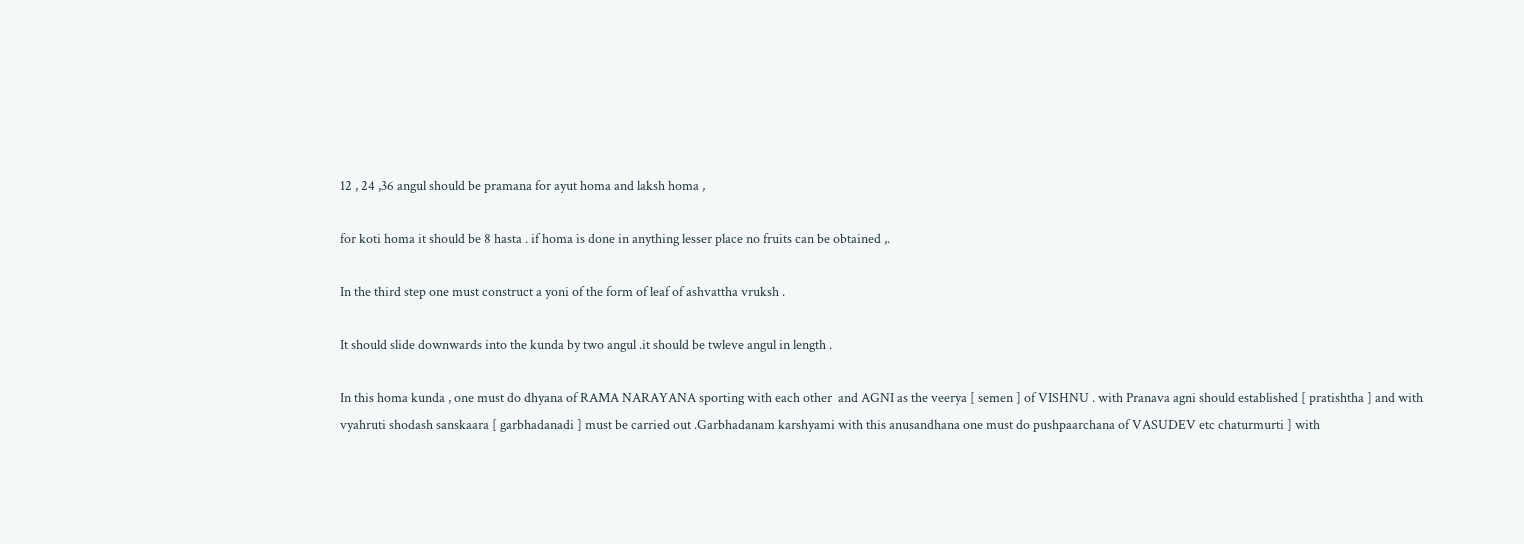12 , 24 ,36 angul should be pramana for ayut homa and laksh homa ,

for koti homa it should be 8 hasta . if homa is done in anything lesser place no fruits can be obtained ,.

In the third step one must construct a yoni of the form of leaf of ashvattha vruksh .

It should slide downwards into the kunda by two angul .it should be twleve angul in length .

In this homa kunda , one must do dhyana of RAMA NARAYANA sporting with each other  and AGNI as the veerya [ semen ] of VISHNU . with Pranava agni should established [ pratishtha ] and with vyahruti shodash sanskaara [ garbhadanadi ] must be carried out .Garbhadanam karshyami with this anusandhana one must do pushpaarchana of VASUDEV etc chaturmurti ] with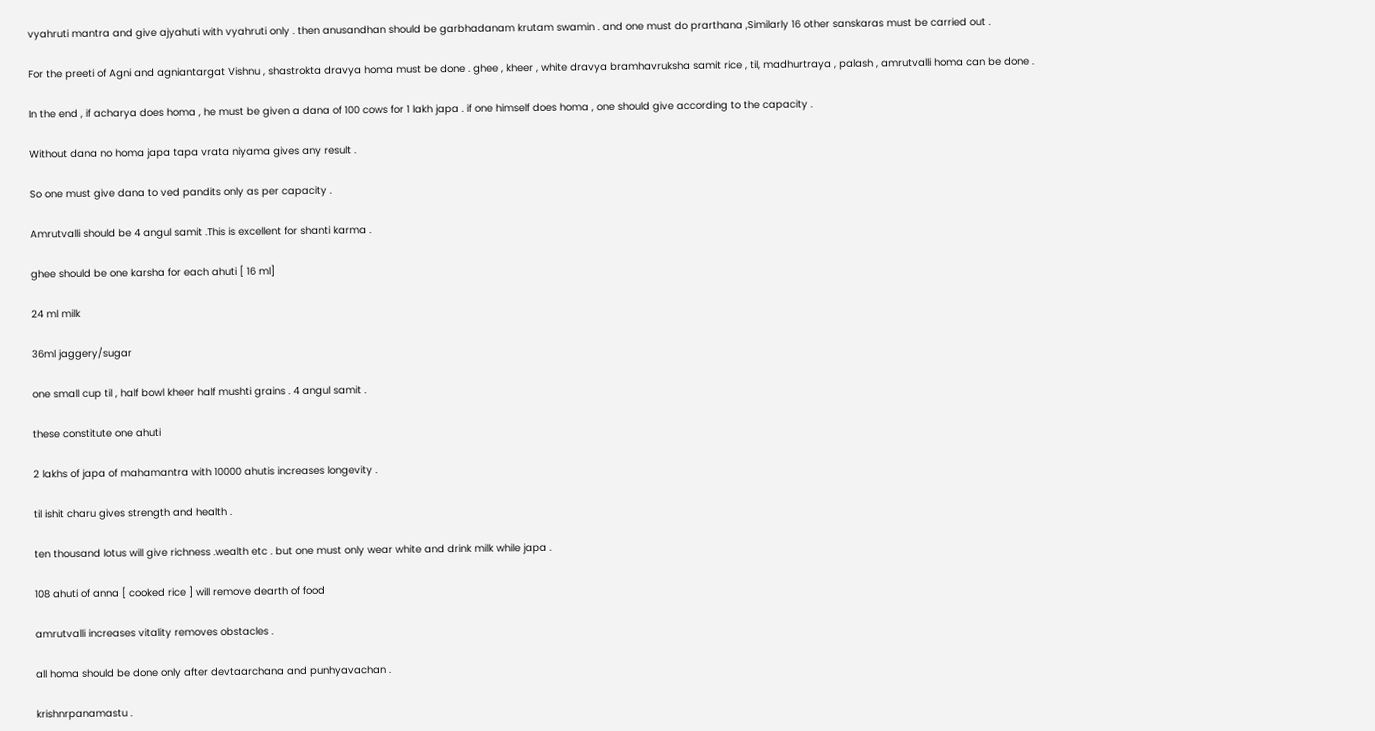vyahruti mantra and give ajyahuti with vyahruti only . then anusandhan should be garbhadanam krutam swamin . and one must do prarthana ,Similarly 16 other sanskaras must be carried out .

For the preeti of Agni and agniantargat Vishnu , shastrokta dravya homa must be done . ghee , kheer , white dravya bramhavruksha samit rice , til, madhurtraya , palash , amrutvalli homa can be done .

In the end , if acharya does homa , he must be given a dana of 100 cows for 1 lakh japa . if one himself does homa , one should give according to the capacity .

Without dana no homa japa tapa vrata niyama gives any result .

So one must give dana to ved pandits only as per capacity .

Amrutvalli should be 4 angul samit .This is excellent for shanti karma .

ghee should be one karsha for each ahuti [ 16 ml]

24 ml milk

36ml jaggery/sugar

one small cup til , half bowl kheer half mushti grains . 4 angul samit .

these constitute one ahuti

2 lakhs of japa of mahamantra with 10000 ahutis increases longevity .

til ishit charu gives strength and health .

ten thousand lotus will give richness .wealth etc . but one must only wear white and drink milk while japa .

108 ahuti of anna [ cooked rice ] will remove dearth of food

amrutvalli increases vitality removes obstacles .

all homa should be done only after devtaarchana and punhyavachan .

krishnrpanamastu .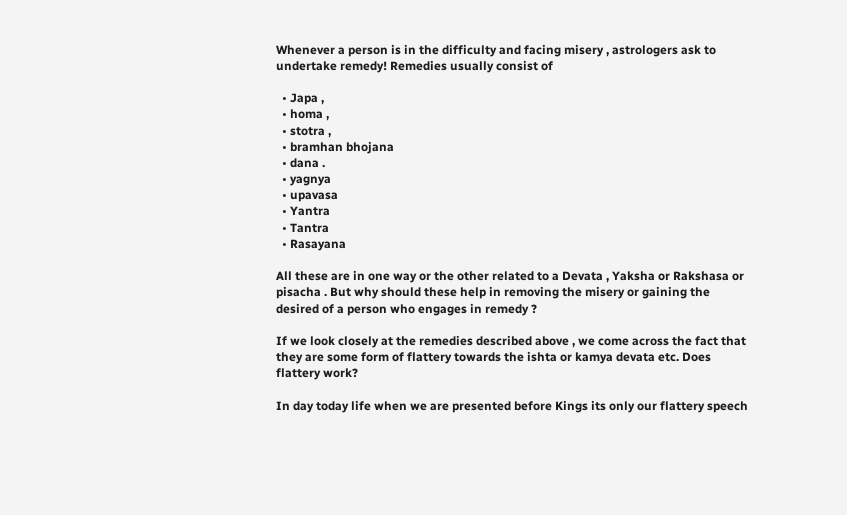Whenever a person is in the difficulty and facing misery , astrologers ask to undertake remedy! Remedies usually consist of

  • Japa ,
  • homa ,
  • stotra ,
  • bramhan bhojana
  • dana .
  • yagnya
  • upavasa
  • Yantra
  • Tantra
  • Rasayana

All these are in one way or the other related to a Devata , Yaksha or Rakshasa or pisacha . But why should these help in removing the misery or gaining the desired of a person who engages in remedy ?

If we look closely at the remedies described above , we come across the fact that they are some form of flattery towards the ishta or kamya devata etc. Does flattery work?

In day today life when we are presented before Kings its only our flattery speech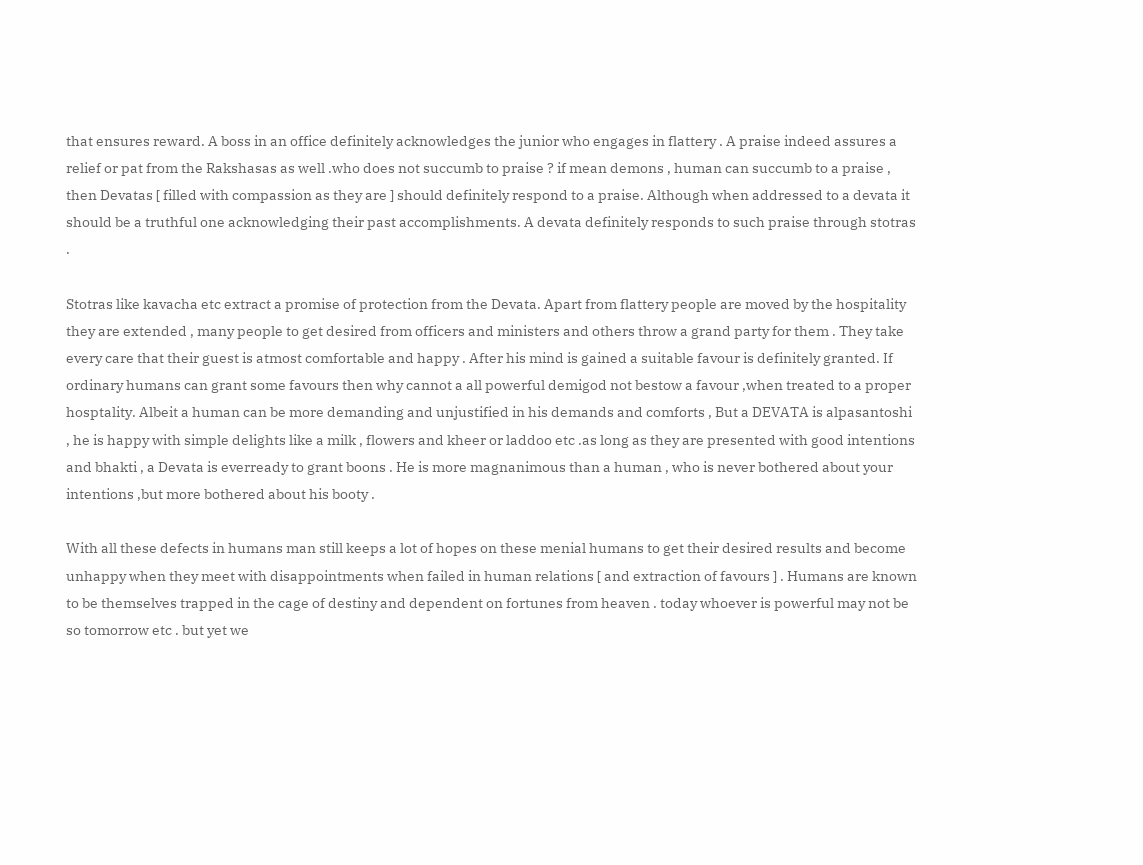that ensures reward. A boss in an office definitely acknowledges the junior who engages in flattery . A praise indeed assures a relief or pat from the Rakshasas as well .who does not succumb to praise ? if mean demons , human can succumb to a praise , then Devatas [ filled with compassion as they are ] should definitely respond to a praise. Although when addressed to a devata it should be a truthful one acknowledging their past accomplishments. A devata definitely responds to such praise through stotras .

Stotras like kavacha etc extract a promise of protection from the Devata. Apart from flattery people are moved by the hospitality they are extended , many people to get desired from officers and ministers and others throw a grand party for them . They take every care that their guest is atmost comfortable and happy . After his mind is gained a suitable favour is definitely granted. If ordinary humans can grant some favours then why cannot a all powerful demigod not bestow a favour ,when treated to a proper hosptality. Albeit a human can be more demanding and unjustified in his demands and comforts , But a DEVATA is alpasantoshi , he is happy with simple delights like a milk , flowers and kheer or laddoo etc .as long as they are presented with good intentions and bhakti , a Devata is everready to grant boons . He is more magnanimous than a human , who is never bothered about your intentions ,but more bothered about his booty .

With all these defects in humans man still keeps a lot of hopes on these menial humans to get their desired results and become unhappy when they meet with disappointments when failed in human relations [ and extraction of favours ] . Humans are known to be themselves trapped in the cage of destiny and dependent on fortunes from heaven . today whoever is powerful may not be so tomorrow etc . but yet we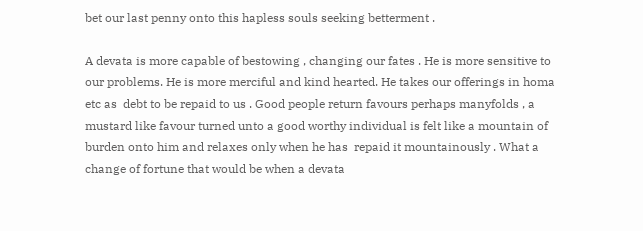bet our last penny onto this hapless souls seeking betterment .

A devata is more capable of bestowing , changing our fates . He is more sensitive to our problems. He is more merciful and kind hearted. He takes our offerings in homa etc as  debt to be repaid to us . Good people return favours perhaps manyfolds , a mustard like favour turned unto a good worthy individual is felt like a mountain of burden onto him and relaxes only when he has  repaid it mountainously . What a change of fortune that would be when a devata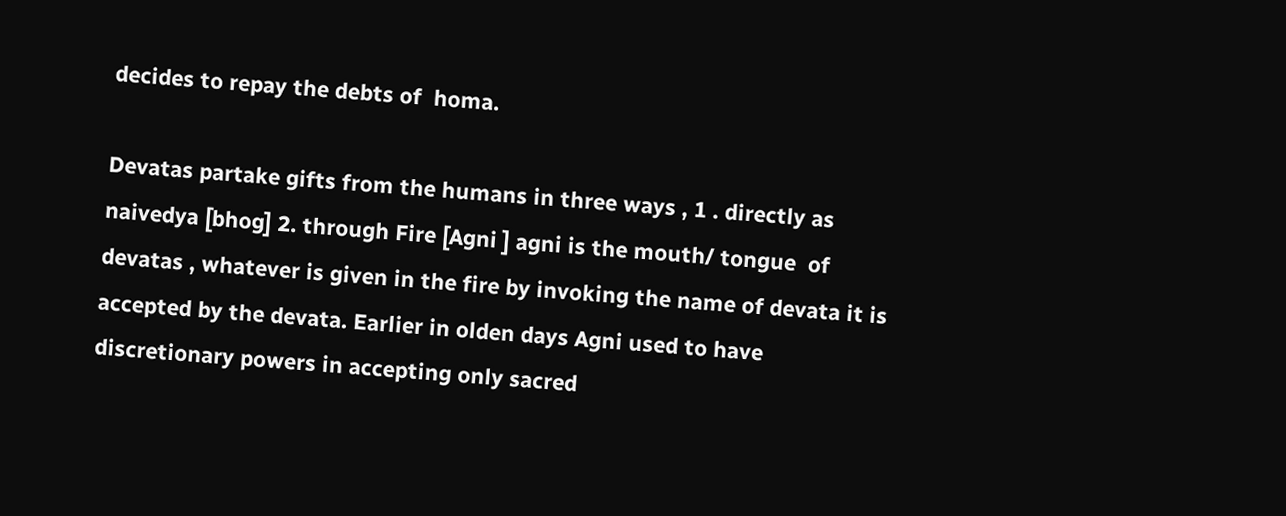decides to repay the debts of  homa.

Devatas partake gifts from the humans in three ways , 1 . directly as naivedya [bhog] 2. through Fire [Agni ] agni is the mouth/ tongue  of  devatas , whatever is given in the fire by invoking the name of devata it is accepted by the devata. Earlier in olden days Agni used to have discretionary powers in accepting only sacred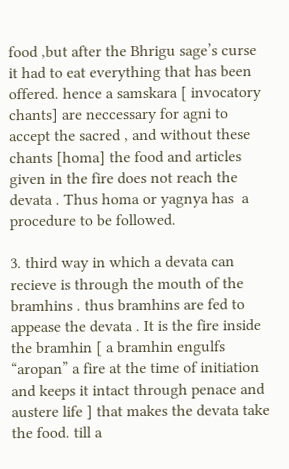food ,but after the Bhrigu sage’s curse it had to eat everything that has been offered. hence a samskara [ invocatory chants] are neccessary for agni to accept the sacred , and without these chants [homa] the food and articles given in the fire does not reach the devata . Thus homa or yagnya has  a procedure to be followed.

3. third way in which a devata can recieve is through the mouth of the bramhins . thus bramhins are fed to appease the devata . It is the fire inside the bramhin [ a bramhin engulfs “aropan” a fire at the time of initiation and keeps it intact through penace and austere life ] that makes the devata take the food. till a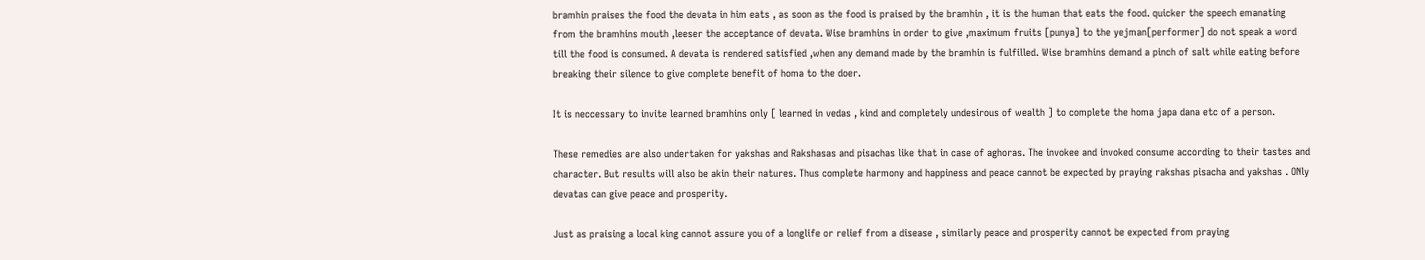bramhin praises the food the devata in him eats , as soon as the food is praised by the bramhin , it is the human that eats the food. quicker the speech emanating from the bramhins mouth ,leeser the acceptance of devata. Wise bramhins in order to give ,maximum fruits [punya] to the yejman[performer] do not speak a word till the food is consumed. A devata is rendered satisfied ,when any demand made by the bramhin is fulfilled. Wise bramhins demand a pinch of salt while eating before breaking their silence to give complete benefit of homa to the doer.

It is neccessary to invite learned bramhins only [ learned in vedas , kind and completely undesirous of wealth ] to complete the homa japa dana etc of a person.

These remedies are also undertaken for yakshas and Rakshasas and pisachas like that in case of aghoras. The invokee and invoked consume according to their tastes and character. But results will also be akin their natures. Thus complete harmony and happiness and peace cannot be expected by praying rakshas pisacha and yakshas . ONly devatas can give peace and prosperity.

Just as praising a local king cannot assure you of a longlife or relief from a disease , similarly peace and prosperity cannot be expected from praying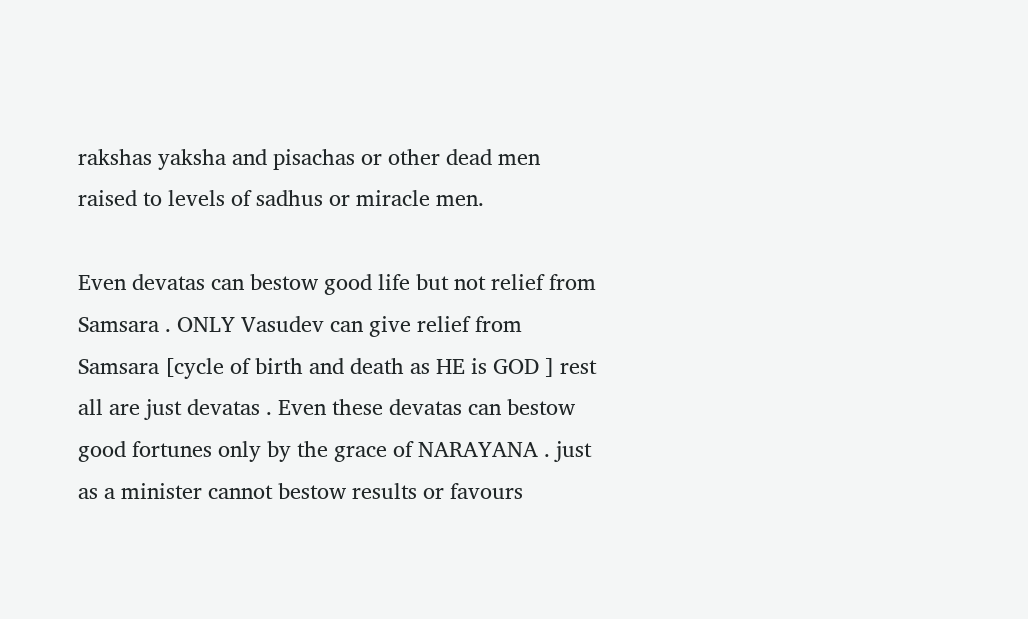rakshas yaksha and pisachas or other dead men raised to levels of sadhus or miracle men.

Even devatas can bestow good life but not relief from Samsara . ONLY Vasudev can give relief from Samsara [cycle of birth and death as HE is GOD ] rest all are just devatas . Even these devatas can bestow good fortunes only by the grace of NARAYANA . just as a minister cannot bestow results or favours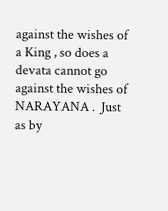against the wishes of a King , so does a devata cannot go against the wishes of NARAYANA .  Just as by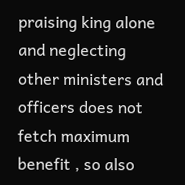praising king alone and neglecting other ministers and officers does not fetch maximum benefit , so also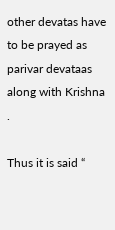other devatas have to be prayed as parivar devataas along with Krishna .

Thus it is said “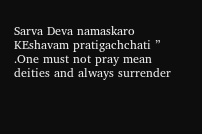Sarva Deva namaskaro KEshavam pratigachchati ” .One must not pray mean deities and always surrender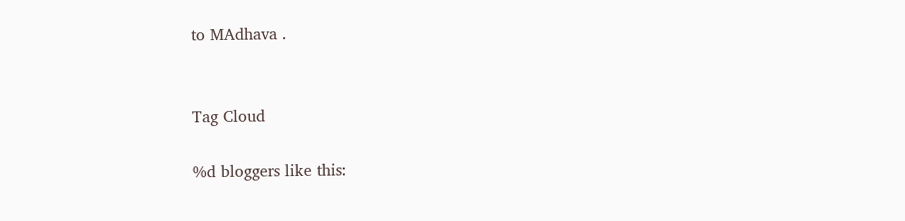to MAdhava .


Tag Cloud

%d bloggers like this: